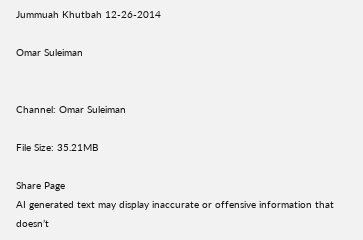Jummuah Khutbah 12-26-2014

Omar Suleiman


Channel: Omar Suleiman

File Size: 35.21MB

Share Page
AI generated text may display inaccurate or offensive information that doesn’t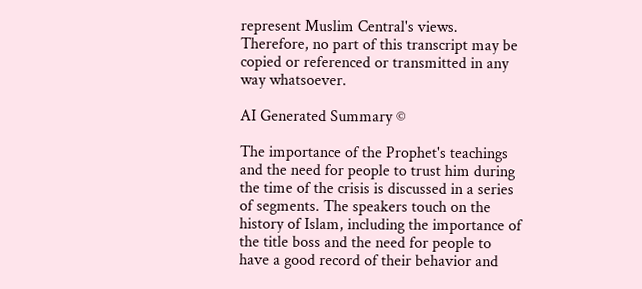represent Muslim Central's views. Therefore, no part of this transcript may be copied or referenced or transmitted in any way whatsoever.

AI Generated Summary ©

The importance of the Prophet's teachings and the need for people to trust him during the time of the crisis is discussed in a series of segments. The speakers touch on the history of Islam, including the importance of the title boss and the need for people to have a good record of their behavior and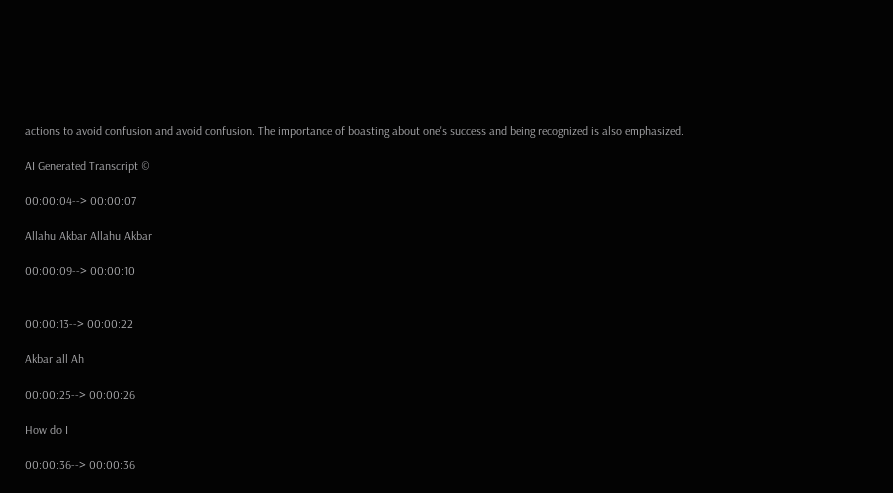actions to avoid confusion and avoid confusion. The importance of boasting about one's success and being recognized is also emphasized.

AI Generated Transcript ©

00:00:04--> 00:00:07

Allahu Akbar Allahu Akbar

00:00:09--> 00:00:10


00:00:13--> 00:00:22

Akbar all Ah

00:00:25--> 00:00:26

How do I

00:00:36--> 00:00:36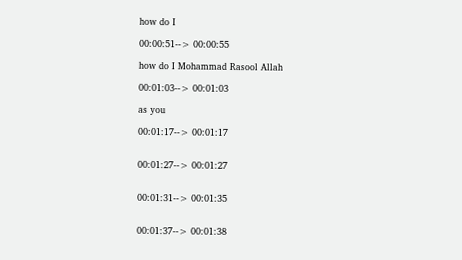how do I

00:00:51--> 00:00:55

how do I Mohammad Rasool Allah

00:01:03--> 00:01:03

as you

00:01:17--> 00:01:17


00:01:27--> 00:01:27


00:01:31--> 00:01:35


00:01:37--> 00:01:38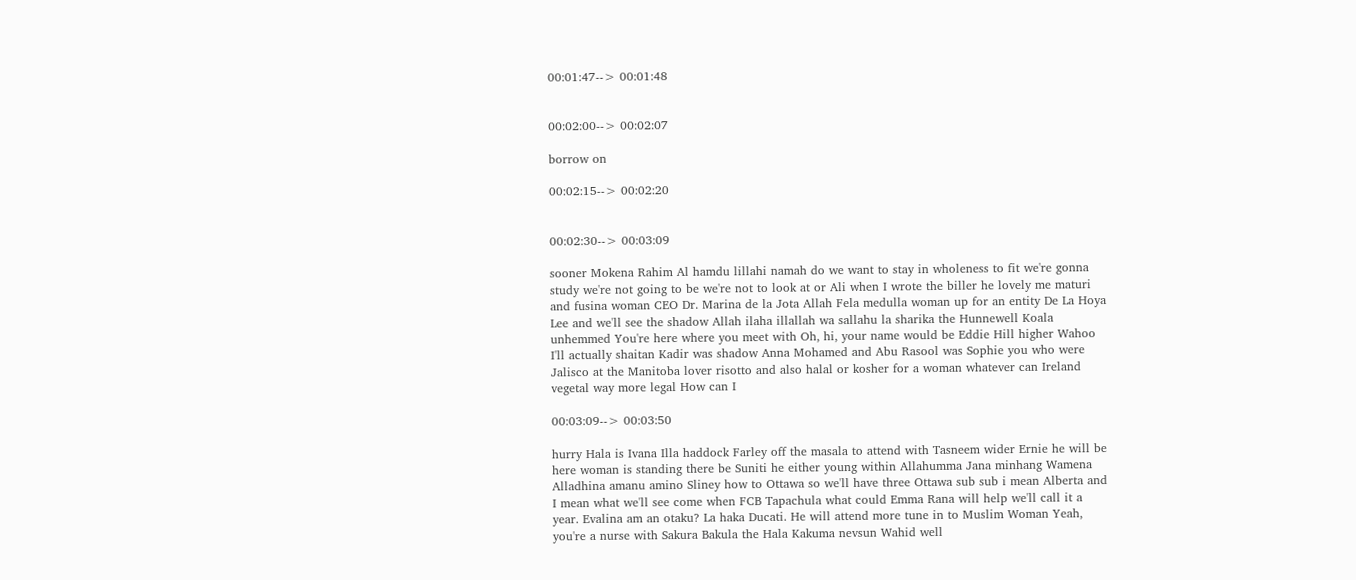00:01:47--> 00:01:48


00:02:00--> 00:02:07

borrow on

00:02:15--> 00:02:20


00:02:30--> 00:03:09

sooner Mokena Rahim Al hamdu lillahi namah do we want to stay in wholeness to fit we're gonna study we're not going to be we're not to look at or Ali when I wrote the biller he lovely me maturi and fusina woman CEO Dr. Marina de la Jota Allah Fela medulla woman up for an entity De La Hoya Lee and we'll see the shadow Allah ilaha illallah wa sallahu la sharika the Hunnewell Koala unhemmed You're here where you meet with Oh, hi, your name would be Eddie Hill higher Wahoo I'll actually shaitan Kadir was shadow Anna Mohamed and Abu Rasool was Sophie you who were Jalisco at the Manitoba lover risotto and also halal or kosher for a woman whatever can Ireland vegetal way more legal How can I

00:03:09--> 00:03:50

hurry Hala is Ivana Illa haddock Farley off the masala to attend with Tasneem wider Ernie he will be here woman is standing there be Suniti he either young within Allahumma Jana minhang Wamena Alladhina amanu amino Sliney how to Ottawa so we'll have three Ottawa sub sub i mean Alberta and I mean what we'll see come when FCB Tapachula what could Emma Rana will help we'll call it a year. Evalina am an otaku? La haka Ducati. He will attend more tune in to Muslim Woman Yeah, you're a nurse with Sakura Bakula the Hala Kakuma nevsun Wahid well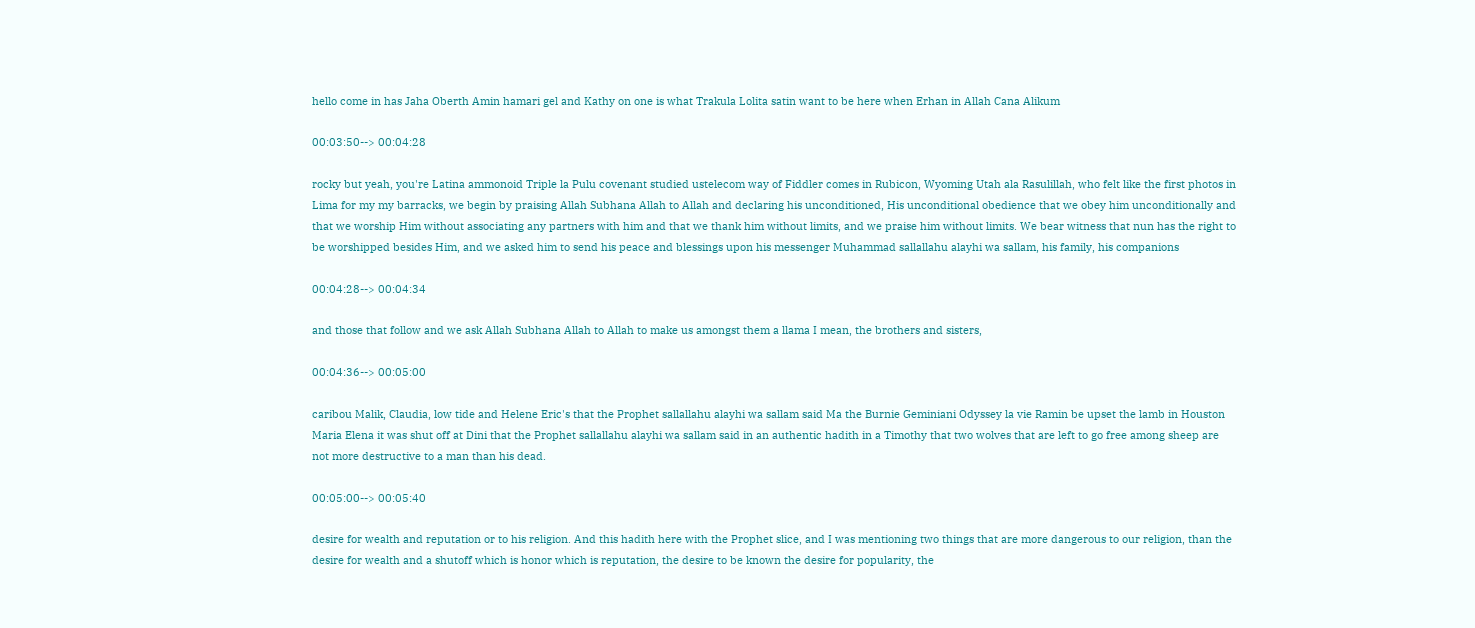hello come in has Jaha Oberth Amin hamari gel and Kathy on one is what Trakula Lolita satin want to be here when Erhan in Allah Cana Alikum

00:03:50--> 00:04:28

rocky but yeah, you're Latina ammonoid Triple la Pulu covenant studied ustelecom way of Fiddler comes in Rubicon, Wyoming Utah ala Rasulillah, who felt like the first photos in Lima for my my barracks, we begin by praising Allah Subhana Allah to Allah and declaring his unconditioned, His unconditional obedience that we obey him unconditionally and that we worship Him without associating any partners with him and that we thank him without limits, and we praise him without limits. We bear witness that nun has the right to be worshipped besides Him, and we asked him to send his peace and blessings upon his messenger Muhammad sallallahu alayhi wa sallam, his family, his companions

00:04:28--> 00:04:34

and those that follow and we ask Allah Subhana Allah to Allah to make us amongst them a llama I mean, the brothers and sisters,

00:04:36--> 00:05:00

caribou Malik, Claudia, low tide and Helene Eric's that the Prophet sallallahu alayhi wa sallam said Ma the Burnie Geminiani Odyssey la vie Ramin be upset the lamb in Houston Maria Elena it was shut off at Dini that the Prophet sallallahu alayhi wa sallam said in an authentic hadith in a Timothy that two wolves that are left to go free among sheep are not more destructive to a man than his dead.

00:05:00--> 00:05:40

desire for wealth and reputation or to his religion. And this hadith here with the Prophet slice, and I was mentioning two things that are more dangerous to our religion, than the desire for wealth and a shutoff which is honor which is reputation, the desire to be known the desire for popularity, the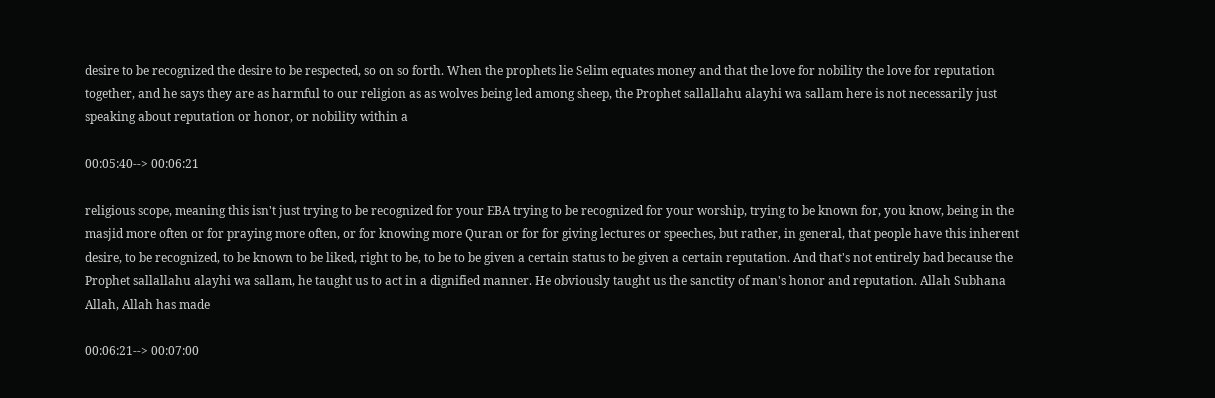desire to be recognized the desire to be respected, so on so forth. When the prophets lie Selim equates money and that the love for nobility the love for reputation together, and he says they are as harmful to our religion as as wolves being led among sheep, the Prophet sallallahu alayhi wa sallam here is not necessarily just speaking about reputation or honor, or nobility within a

00:05:40--> 00:06:21

religious scope, meaning this isn't just trying to be recognized for your EBA trying to be recognized for your worship, trying to be known for, you know, being in the masjid more often or for praying more often, or for knowing more Quran or for for giving lectures or speeches, but rather, in general, that people have this inherent desire, to be recognized, to be known to be liked, right to be, to be to be given a certain status to be given a certain reputation. And that's not entirely bad because the Prophet sallallahu alayhi wa sallam, he taught us to act in a dignified manner. He obviously taught us the sanctity of man's honor and reputation. Allah Subhana Allah, Allah has made

00:06:21--> 00:07:00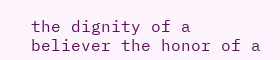the dignity of a believer the honor of a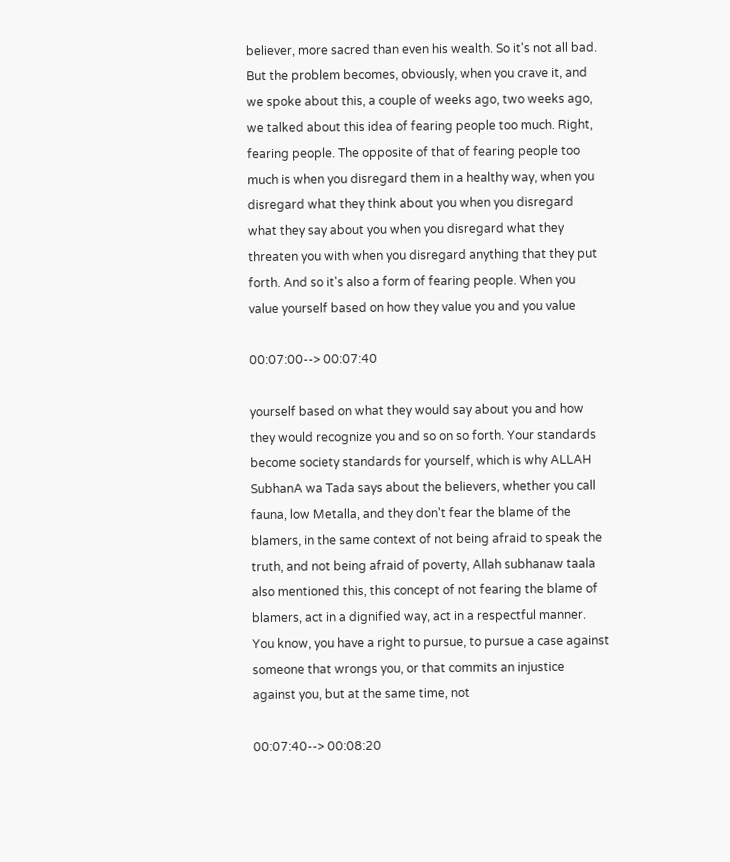believer, more sacred than even his wealth. So it's not all bad. But the problem becomes, obviously, when you crave it, and we spoke about this, a couple of weeks ago, two weeks ago, we talked about this idea of fearing people too much. Right, fearing people. The opposite of that of fearing people too much is when you disregard them in a healthy way, when you disregard what they think about you when you disregard what they say about you when you disregard what they threaten you with when you disregard anything that they put forth. And so it's also a form of fearing people. When you value yourself based on how they value you and you value

00:07:00--> 00:07:40

yourself based on what they would say about you and how they would recognize you and so on so forth. Your standards become society standards for yourself, which is why ALLAH SubhanA wa Tada says about the believers, whether you call fauna, low Metalla, and they don't fear the blame of the blamers, in the same context of not being afraid to speak the truth, and not being afraid of poverty, Allah subhanaw taala also mentioned this, this concept of not fearing the blame of blamers, act in a dignified way, act in a respectful manner. You know, you have a right to pursue, to pursue a case against someone that wrongs you, or that commits an injustice against you, but at the same time, not

00:07:40--> 00:08:20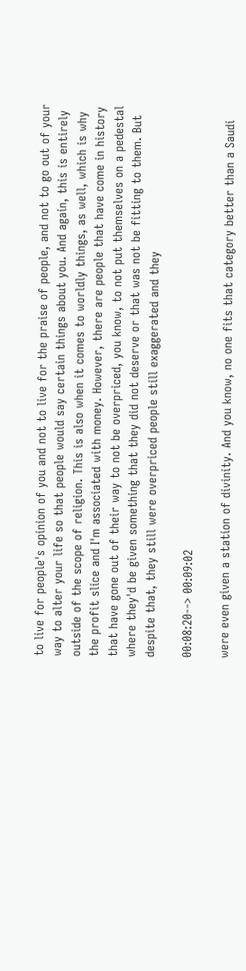to live for people's opinion of you and not to live for the praise of people, and not to go out of your way to alter your life so that people would say certain things about you. And again, this is entirely outside of the scope of religion. This is also when it comes to worldly things, as well, which is why the profit slice and I'm associated with money. However, there are people that have come in history that have gone out of their way to not be overpriced, you know, to not put themselves on a pedestal where they'd be given something that they did not deserve or that was not be fitting to them. But despite that, they still were overpriced people still exaggerated and they

00:08:20--> 00:09:02

were even given a station of divinity. And you know, no one fits that category better than a Saudi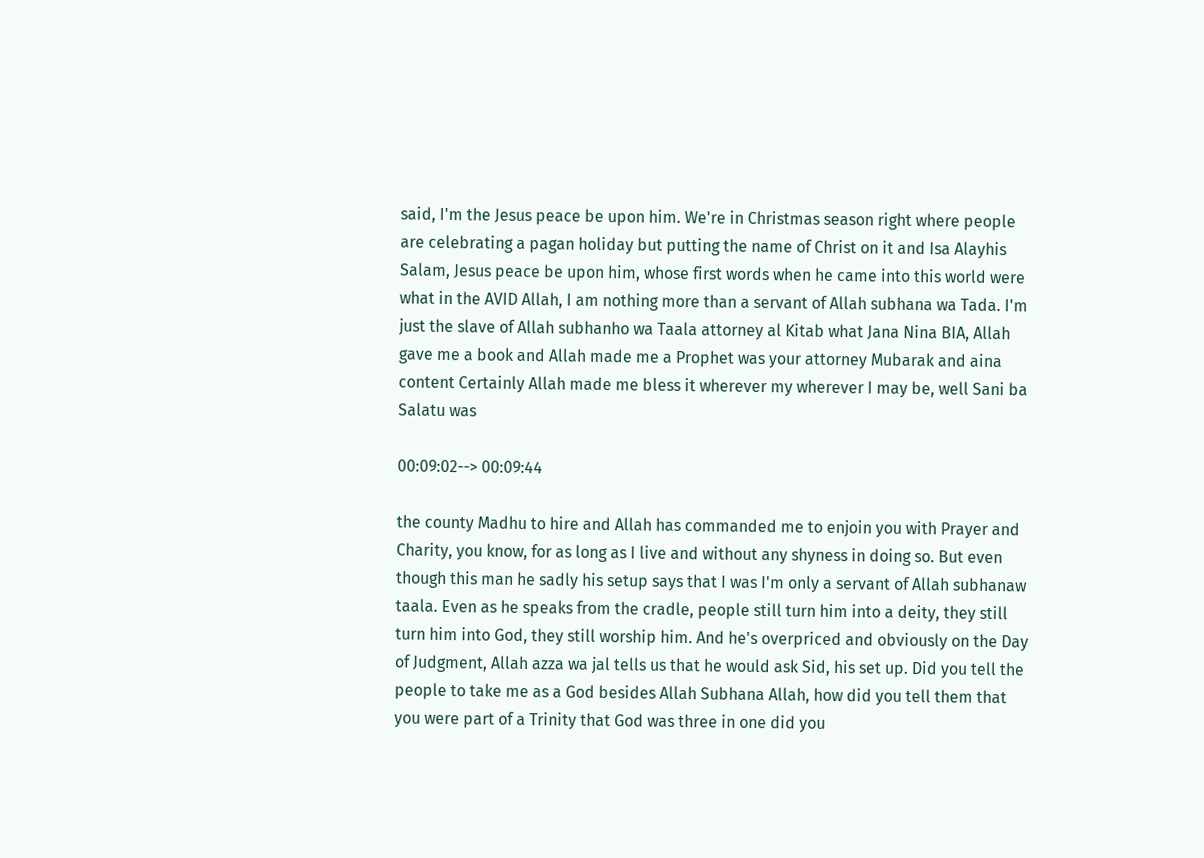said, I'm the Jesus peace be upon him. We're in Christmas season right where people are celebrating a pagan holiday but putting the name of Christ on it and Isa Alayhis Salam, Jesus peace be upon him, whose first words when he came into this world were what in the AVID Allah, I am nothing more than a servant of Allah subhana wa Tada. I'm just the slave of Allah subhanho wa Taala attorney al Kitab what Jana Nina BIA, Allah gave me a book and Allah made me a Prophet was your attorney Mubarak and aina content Certainly Allah made me bless it wherever my wherever I may be, well Sani ba Salatu was

00:09:02--> 00:09:44

the county Madhu to hire and Allah has commanded me to enjoin you with Prayer and Charity, you know, for as long as I live and without any shyness in doing so. But even though this man he sadly his setup says that I was I'm only a servant of Allah subhanaw taala. Even as he speaks from the cradle, people still turn him into a deity, they still turn him into God, they still worship him. And he's overpriced and obviously on the Day of Judgment, Allah azza wa jal tells us that he would ask Sid, his set up. Did you tell the people to take me as a God besides Allah Subhana Allah, how did you tell them that you were part of a Trinity that God was three in one did you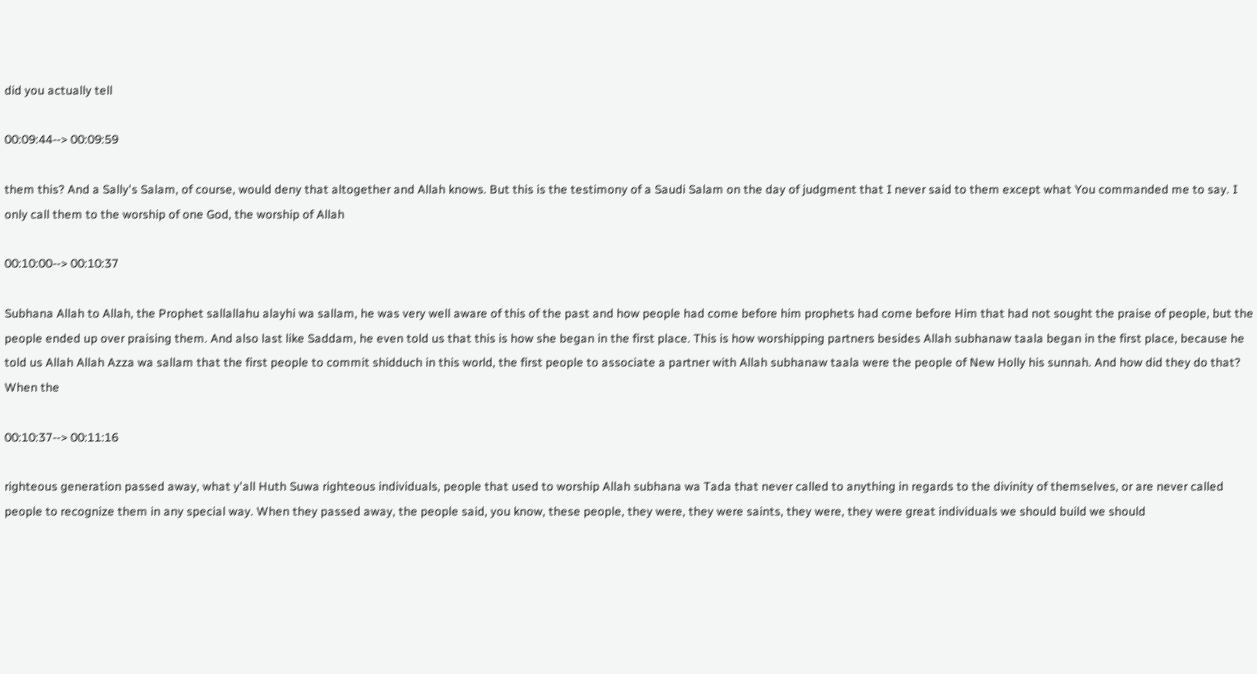did you actually tell

00:09:44--> 00:09:59

them this? And a Sally's Salam, of course, would deny that altogether and Allah knows. But this is the testimony of a Saudi Salam on the day of judgment that I never said to them except what You commanded me to say. I only call them to the worship of one God, the worship of Allah

00:10:00--> 00:10:37

Subhana Allah to Allah, the Prophet sallallahu alayhi wa sallam, he was very well aware of this of the past and how people had come before him prophets had come before Him that had not sought the praise of people, but the people ended up over praising them. And also last like Saddam, he even told us that this is how she began in the first place. This is how worshipping partners besides Allah subhanaw taala began in the first place, because he told us Allah Allah Azza wa sallam that the first people to commit shidduch in this world, the first people to associate a partner with Allah subhanaw taala were the people of New Holly his sunnah. And how did they do that? When the

00:10:37--> 00:11:16

righteous generation passed away, what y'all Huth Suwa righteous individuals, people that used to worship Allah subhana wa Tada that never called to anything in regards to the divinity of themselves, or are never called people to recognize them in any special way. When they passed away, the people said, you know, these people, they were, they were saints, they were, they were great individuals we should build we should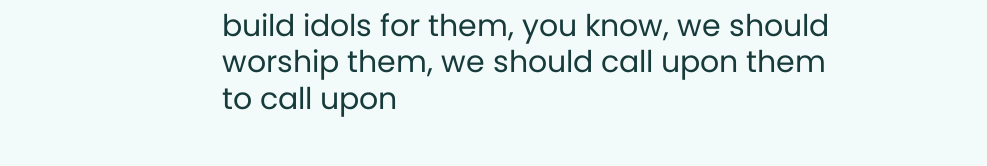build idols for them, you know, we should worship them, we should call upon them to call upon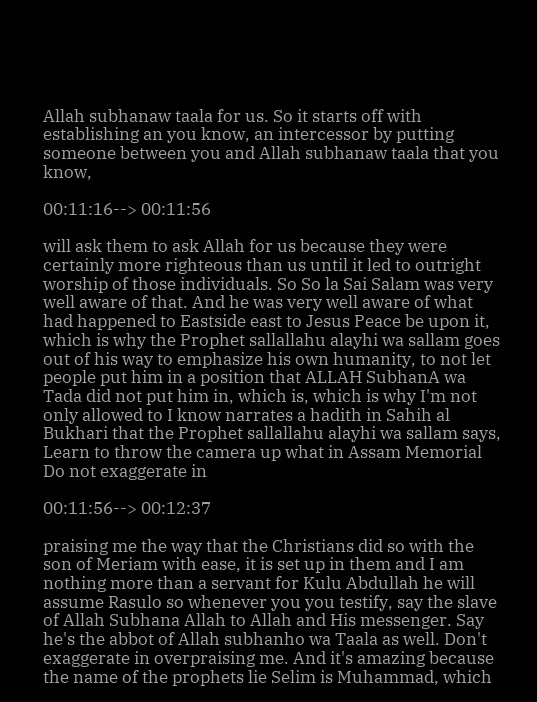Allah subhanaw taala for us. So it starts off with establishing an you know, an intercessor by putting someone between you and Allah subhanaw taala that you know,

00:11:16--> 00:11:56

will ask them to ask Allah for us because they were certainly more righteous than us until it led to outright worship of those individuals. So So la Sai Salam was very well aware of that. And he was very well aware of what had happened to Eastside east to Jesus Peace be upon it, which is why the Prophet sallallahu alayhi wa sallam goes out of his way to emphasize his own humanity, to not let people put him in a position that ALLAH SubhanA wa Tada did not put him in, which is, which is why I'm not only allowed to I know narrates a hadith in Sahih al Bukhari that the Prophet sallallahu alayhi wa sallam says, Learn to throw the camera up what in Assam Memorial Do not exaggerate in

00:11:56--> 00:12:37

praising me the way that the Christians did so with the son of Meriam with ease, it is set up in them and I am nothing more than a servant for Kulu Abdullah he will assume Rasulo so whenever you you testify, say the slave of Allah Subhana Allah to Allah and His messenger. Say he's the abbot of Allah subhanho wa Taala as well. Don't exaggerate in overpraising me. And it's amazing because the name of the prophets lie Selim is Muhammad, which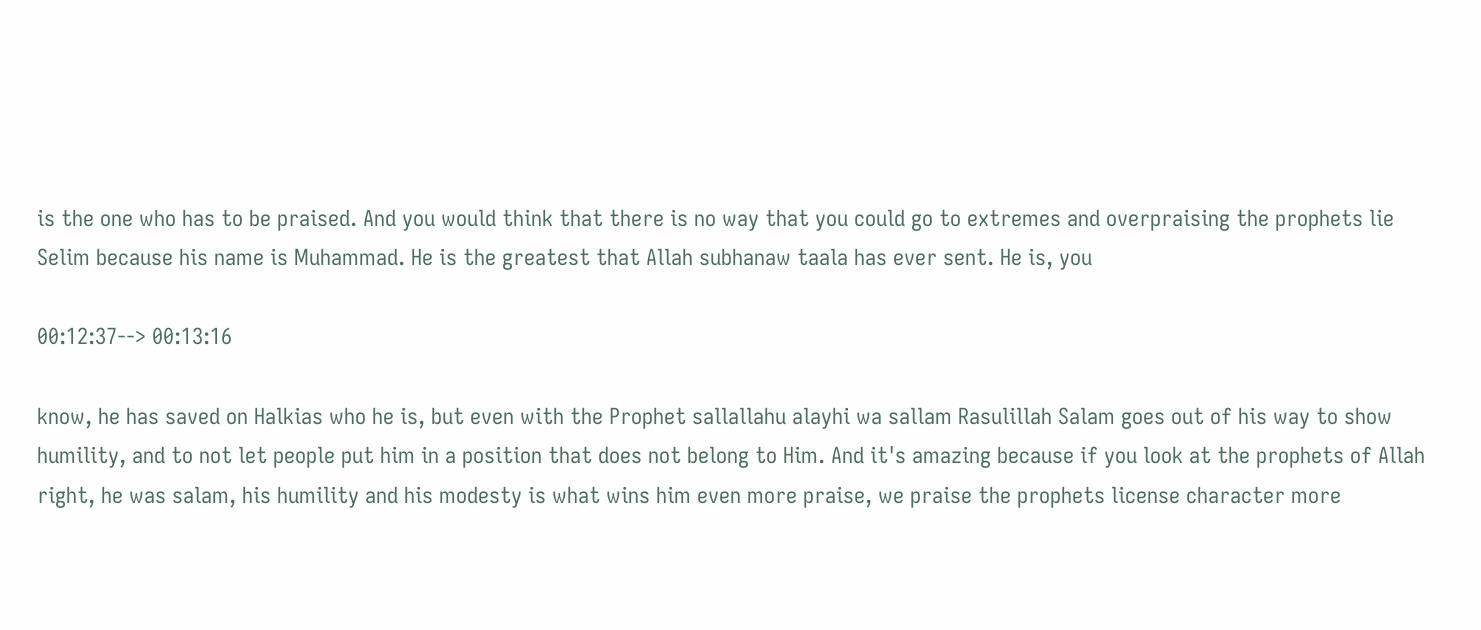is the one who has to be praised. And you would think that there is no way that you could go to extremes and overpraising the prophets lie Selim because his name is Muhammad. He is the greatest that Allah subhanaw taala has ever sent. He is, you

00:12:37--> 00:13:16

know, he has saved on Halkias who he is, but even with the Prophet sallallahu alayhi wa sallam Rasulillah Salam goes out of his way to show humility, and to not let people put him in a position that does not belong to Him. And it's amazing because if you look at the prophets of Allah right, he was salam, his humility and his modesty is what wins him even more praise, we praise the prophets license character more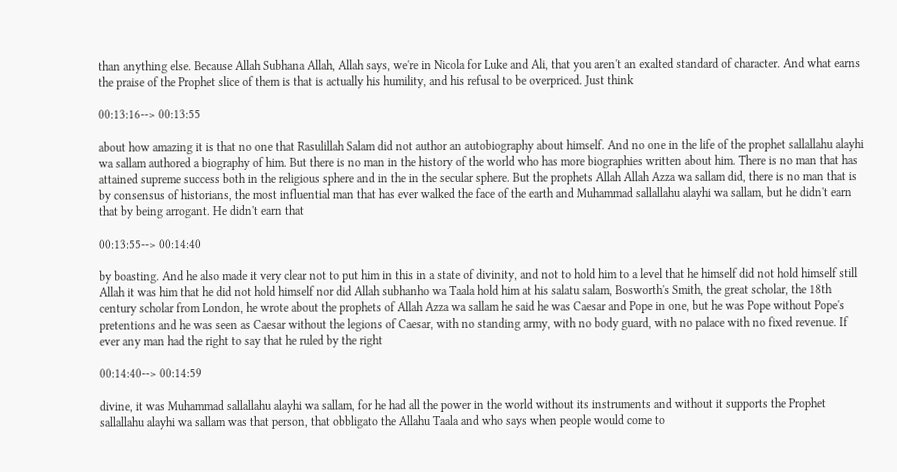than anything else. Because Allah Subhana Allah, Allah says, we're in Nicola for Luke and Ali, that you aren't an exalted standard of character. And what earns the praise of the Prophet slice of them is that is actually his humility, and his refusal to be overpriced. Just think

00:13:16--> 00:13:55

about how amazing it is that no one that Rasulillah Salam did not author an autobiography about himself. And no one in the life of the prophet sallallahu alayhi wa sallam authored a biography of him. But there is no man in the history of the world who has more biographies written about him. There is no man that has attained supreme success both in the religious sphere and in the in the secular sphere. But the prophets Allah Allah Azza wa sallam did, there is no man that is by consensus of historians, the most influential man that has ever walked the face of the earth and Muhammad sallallahu alayhi wa sallam, but he didn't earn that by being arrogant. He didn't earn that

00:13:55--> 00:14:40

by boasting. And he also made it very clear not to put him in this in a state of divinity, and not to hold him to a level that he himself did not hold himself still Allah it was him that he did not hold himself nor did Allah subhanho wa Taala hold him at his salatu salam, Bosworth's Smith, the great scholar, the 18th century scholar from London, he wrote about the prophets of Allah Azza wa sallam he said he was Caesar and Pope in one, but he was Pope without Pope's pretentions and he was seen as Caesar without the legions of Caesar, with no standing army, with no body guard, with no palace with no fixed revenue. If ever any man had the right to say that he ruled by the right

00:14:40--> 00:14:59

divine, it was Muhammad sallallahu alayhi wa sallam, for he had all the power in the world without its instruments and without it supports the Prophet sallallahu alayhi wa sallam was that person, that obbligato the Allahu Taala and who says when people would come to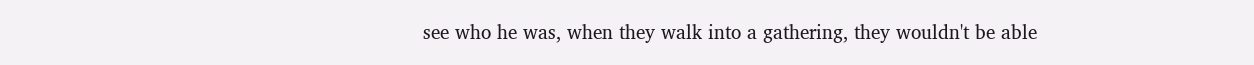see who he was, when they walk into a gathering, they wouldn't be able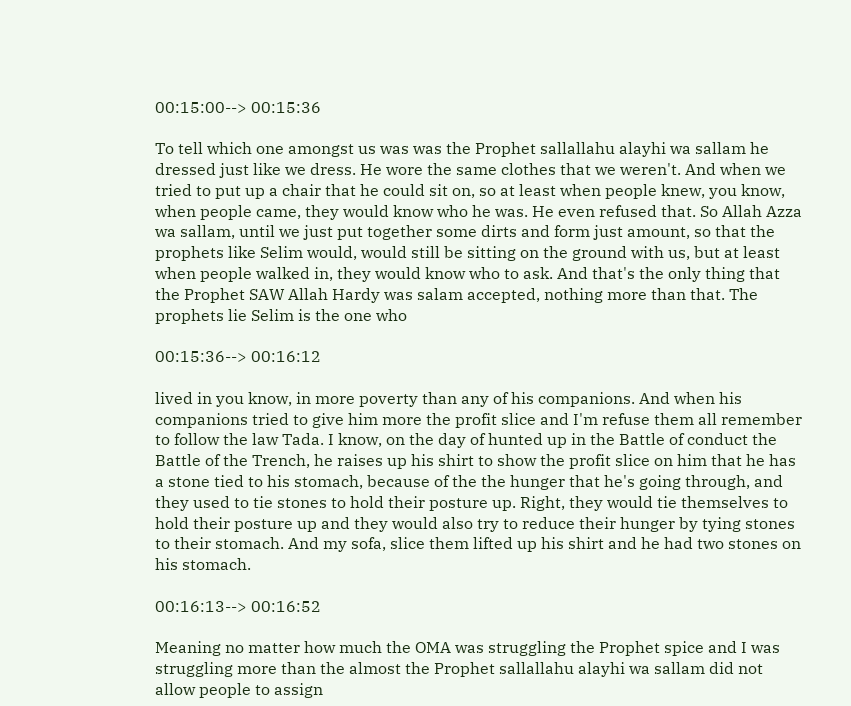00:15:00--> 00:15:36

To tell which one amongst us was was the Prophet sallallahu alayhi wa sallam he dressed just like we dress. He wore the same clothes that we weren't. And when we tried to put up a chair that he could sit on, so at least when people knew, you know, when people came, they would know who he was. He even refused that. So Allah Azza wa sallam, until we just put together some dirts and form just amount, so that the prophets like Selim would, would still be sitting on the ground with us, but at least when people walked in, they would know who to ask. And that's the only thing that the Prophet SAW Allah Hardy was salam accepted, nothing more than that. The prophets lie Selim is the one who

00:15:36--> 00:16:12

lived in you know, in more poverty than any of his companions. And when his companions tried to give him more the profit slice and I'm refuse them all remember to follow the law Tada. I know, on the day of hunted up in the Battle of conduct the Battle of the Trench, he raises up his shirt to show the profit slice on him that he has a stone tied to his stomach, because of the the hunger that he's going through, and they used to tie stones to hold their posture up. Right, they would tie themselves to hold their posture up and they would also try to reduce their hunger by tying stones to their stomach. And my sofa, slice them lifted up his shirt and he had two stones on his stomach.

00:16:13--> 00:16:52

Meaning no matter how much the OMA was struggling the Prophet spice and I was struggling more than the almost the Prophet sallallahu alayhi wa sallam did not allow people to assign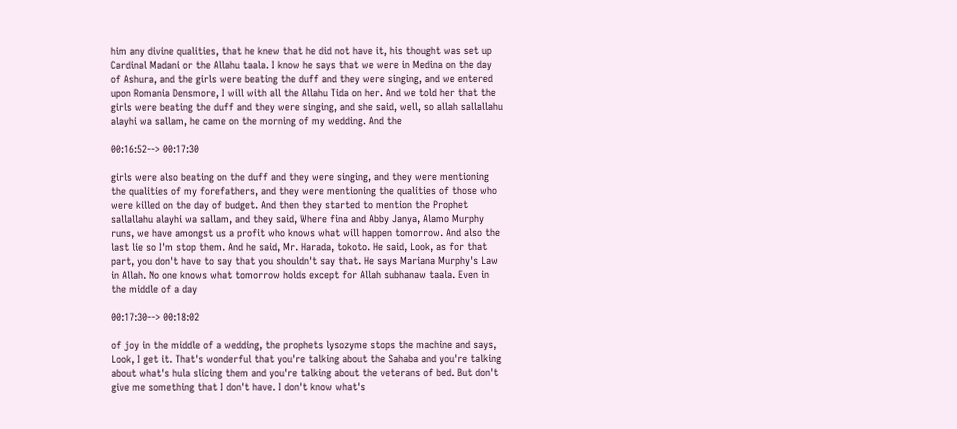him any divine qualities, that he knew that he did not have it, his thought was set up Cardinal Madani or the Allahu taala. I know he says that we were in Medina on the day of Ashura, and the girls were beating the duff and they were singing, and we entered upon Romania Densmore, I will with all the Allahu Tida on her. And we told her that the girls were beating the duff and they were singing, and she said, well, so allah sallallahu alayhi wa sallam, he came on the morning of my wedding. And the

00:16:52--> 00:17:30

girls were also beating on the duff and they were singing, and they were mentioning the qualities of my forefathers, and they were mentioning the qualities of those who were killed on the day of budget. And then they started to mention the Prophet sallallahu alayhi wa sallam, and they said, Where fina and Abby Janya, Alamo Murphy runs, we have amongst us a profit who knows what will happen tomorrow. And also the last lie so I'm stop them. And he said, Mr. Harada, tokoto. He said, Look, as for that part, you don't have to say that you shouldn't say that. He says Mariana Murphy's Law in Allah. No one knows what tomorrow holds except for Allah subhanaw taala. Even in the middle of a day

00:17:30--> 00:18:02

of joy in the middle of a wedding, the prophets lysozyme stops the machine and says, Look, I get it. That's wonderful that you're talking about the Sahaba and you're talking about what's hula slicing them and you're talking about the veterans of bed. But don't give me something that I don't have. I don't know what's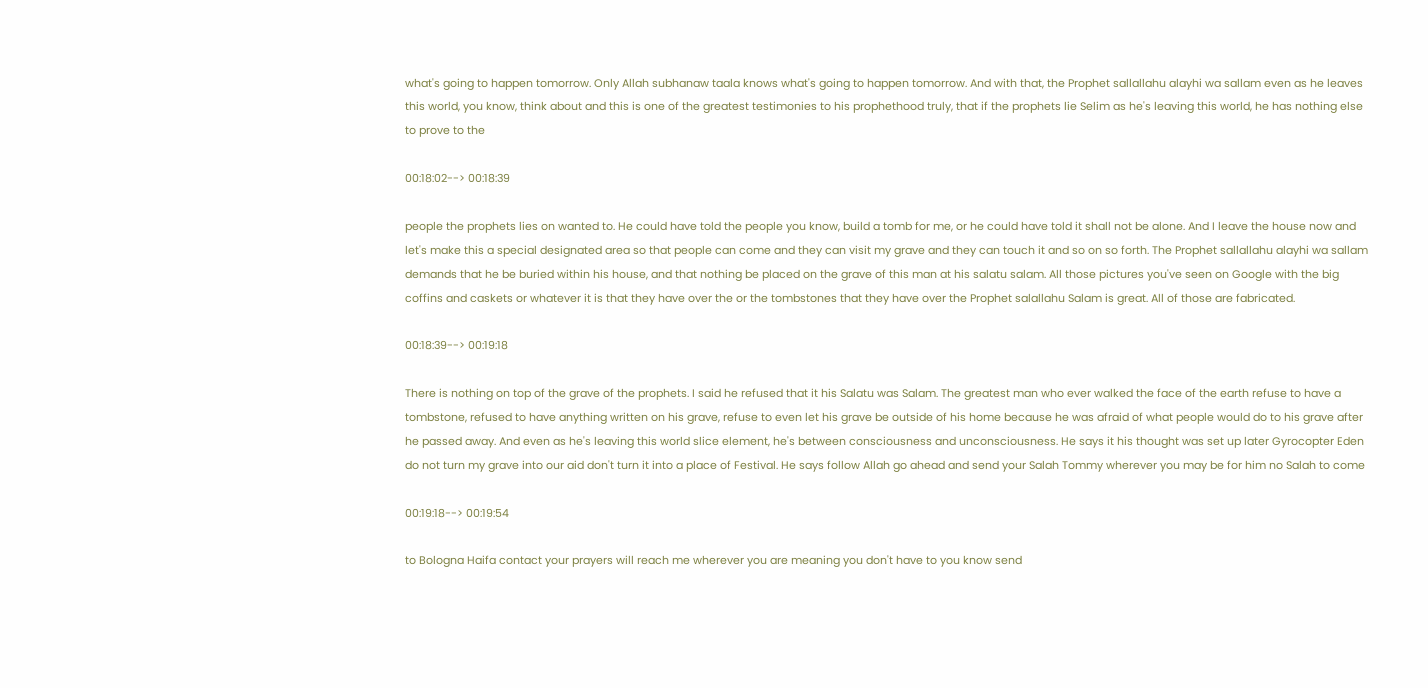what's going to happen tomorrow. Only Allah subhanaw taala knows what's going to happen tomorrow. And with that, the Prophet sallallahu alayhi wa sallam even as he leaves this world, you know, think about and this is one of the greatest testimonies to his prophethood truly, that if the prophets lie Selim as he's leaving this world, he has nothing else to prove to the

00:18:02--> 00:18:39

people the prophets lies on wanted to. He could have told the people you know, build a tomb for me, or he could have told it shall not be alone. And I leave the house now and let's make this a special designated area so that people can come and they can visit my grave and they can touch it and so on so forth. The Prophet sallallahu alayhi wa sallam demands that he be buried within his house, and that nothing be placed on the grave of this man at his salatu salam. All those pictures you've seen on Google with the big coffins and caskets or whatever it is that they have over the or the tombstones that they have over the Prophet salallahu Salam is great. All of those are fabricated.

00:18:39--> 00:19:18

There is nothing on top of the grave of the prophets. I said he refused that it his Salatu was Salam. The greatest man who ever walked the face of the earth refuse to have a tombstone, refused to have anything written on his grave, refuse to even let his grave be outside of his home because he was afraid of what people would do to his grave after he passed away. And even as he's leaving this world slice element, he's between consciousness and unconsciousness. He says it his thought was set up later Gyrocopter Eden do not turn my grave into our aid don't turn it into a place of Festival. He says follow Allah go ahead and send your Salah Tommy wherever you may be for him no Salah to come

00:19:18--> 00:19:54

to Bologna Haifa contact your prayers will reach me wherever you are meaning you don't have to you know send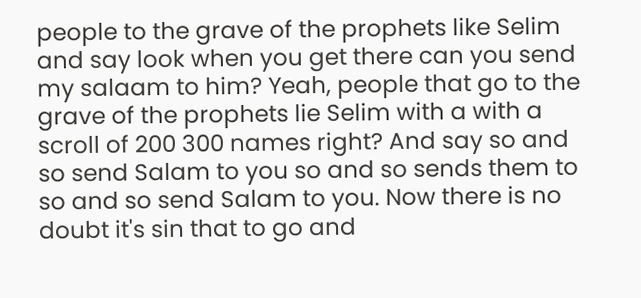people to the grave of the prophets like Selim and say look when you get there can you send my salaam to him? Yeah, people that go to the grave of the prophets lie Selim with a with a scroll of 200 300 names right? And say so and so send Salam to you so and so sends them to so and so send Salam to you. Now there is no doubt it's sin that to go and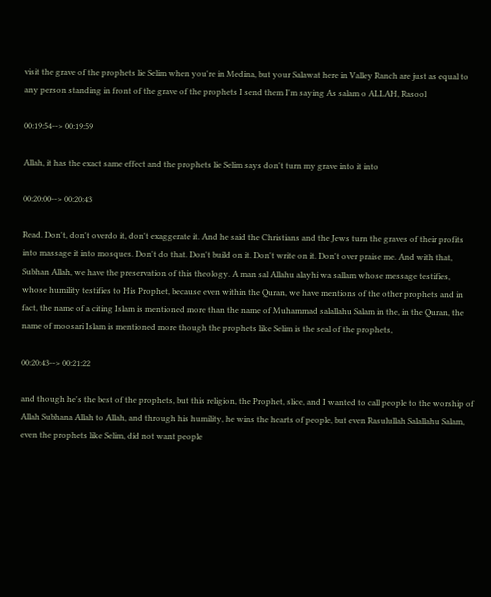visit the grave of the prophets lie Selim when you're in Medina, but your Salawat here in Valley Ranch are just as equal to any person standing in front of the grave of the prophets I send them I'm saying As salam o ALLAH, Rasool

00:19:54--> 00:19:59

Allah, it has the exact same effect and the prophets lie Selim says don't turn my grave into it into

00:20:00--> 00:20:43

Read. Don't, don't overdo it, don't exaggerate it. And he said the Christians and the Jews turn the graves of their profits into massage it into mosques. Don't do that. Don't build on it. Don't write on it. Don't over praise me. And with that, Subhan Allah, we have the preservation of this theology. A man sal Allahu alayhi wa sallam whose message testifies, whose humility testifies to His Prophet, because even within the Quran, we have mentions of the other prophets and in fact, the name of a citing Islam is mentioned more than the name of Muhammad salallahu Salam in the, in the Quran, the name of moosari Islam is mentioned more though the prophets like Selim is the seal of the prophets,

00:20:43--> 00:21:22

and though he's the best of the prophets, but this religion, the Prophet, slice, and I wanted to call people to the worship of Allah Subhana Allah to Allah, and through his humility, he wins the hearts of people, but even Rasulullah Salallahu Salam, even the prophets like Selim, did not want people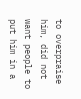to overpraise him, did not want people to put him in a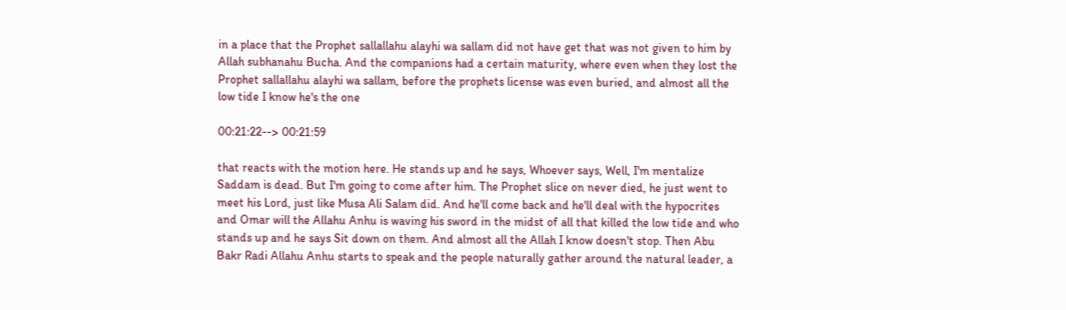in a place that the Prophet sallallahu alayhi wa sallam did not have get that was not given to him by Allah subhanahu Bucha. And the companions had a certain maturity, where even when they lost the Prophet sallallahu alayhi wa sallam, before the prophets license was even buried, and almost all the low tide I know he's the one

00:21:22--> 00:21:59

that reacts with the motion here. He stands up and he says, Whoever says, Well, I'm mentalize Saddam is dead. But I'm going to come after him. The Prophet slice on never died, he just went to meet his Lord, just like Musa Ali Salam did. And he'll come back and he'll deal with the hypocrites and Omar will the Allahu Anhu is waving his sword in the midst of all that killed the low tide and who stands up and he says Sit down on them. And almost all the Allah I know doesn't stop. Then Abu Bakr Radi Allahu Anhu starts to speak and the people naturally gather around the natural leader, a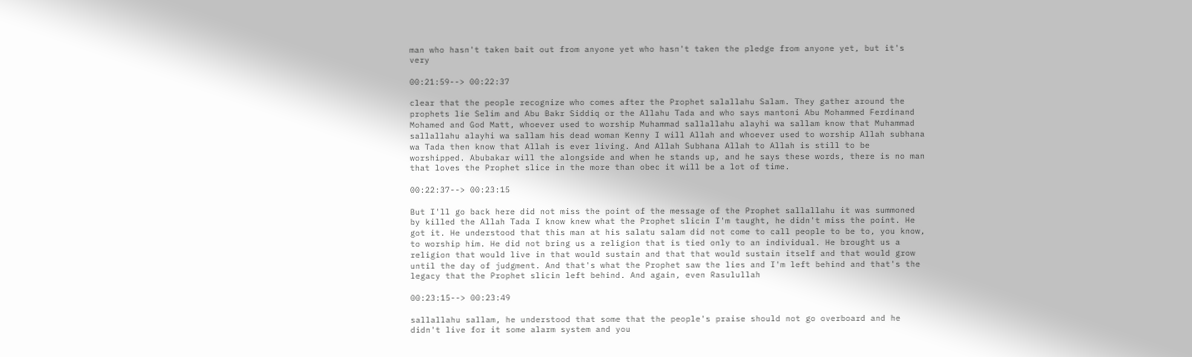man who hasn't taken bait out from anyone yet who hasn't taken the pledge from anyone yet, but it's very

00:21:59--> 00:22:37

clear that the people recognize who comes after the Prophet salallahu Salam. They gather around the prophets lie Selim and Abu Bakr Siddiq or the Allahu Tada and who says mantoni Abu Mohammed Ferdinand Mohamed and God Matt, whoever used to worship Muhammad sallallahu alayhi wa sallam know that Muhammad sallallahu alayhi wa sallam his dead woman Kenny I will Allah and whoever used to worship Allah subhana wa Tada then know that Allah is ever living. And Allah Subhana Allah to Allah is still to be worshipped. Abubakar will the alongside and when he stands up, and he says these words, there is no man that loves the Prophet slice in the more than obec it will be a lot of time.

00:22:37--> 00:23:15

But I'll go back here did not miss the point of the message of the Prophet sallallahu it was summoned by killed the Allah Tada I know knew what the Prophet slicin I'm taught, he didn't miss the point. He got it. He understood that this man at his salatu salam did not come to call people to be to, you know, to worship him. He did not bring us a religion that is tied only to an individual. He brought us a religion that would live in that would sustain and that that would sustain itself and that would grow until the day of judgment. And that's what the Prophet saw the lies and I'm left behind and that's the legacy that the Prophet slicin left behind. And again, even Rasulullah

00:23:15--> 00:23:49

sallallahu sallam, he understood that some that the people's praise should not go overboard and he didn't live for it some alarm system and you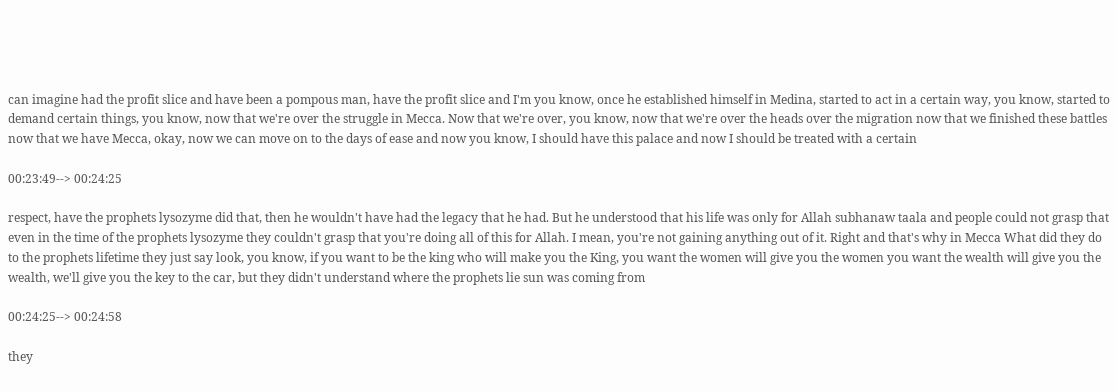can imagine had the profit slice and have been a pompous man, have the profit slice and I'm you know, once he established himself in Medina, started to act in a certain way, you know, started to demand certain things, you know, now that we're over the struggle in Mecca. Now that we're over, you know, now that we're over the heads over the migration now that we finished these battles now that we have Mecca, okay, now we can move on to the days of ease and now you know, I should have this palace and now I should be treated with a certain

00:23:49--> 00:24:25

respect, have the prophets lysozyme did that, then he wouldn't have had the legacy that he had. But he understood that his life was only for Allah subhanaw taala and people could not grasp that even in the time of the prophets lysozyme they couldn't grasp that you're doing all of this for Allah. I mean, you're not gaining anything out of it. Right and that's why in Mecca What did they do to the prophets lifetime they just say look, you know, if you want to be the king who will make you the King, you want the women will give you the women you want the wealth will give you the wealth, we'll give you the key to the car, but they didn't understand where the prophets lie sun was coming from

00:24:25--> 00:24:58

they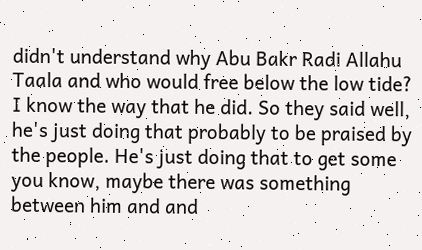didn't understand why Abu Bakr Radi Allahu Taala and who would free below the low tide? I know the way that he did. So they said well, he's just doing that probably to be praised by the people. He's just doing that to get some you know, maybe there was something between him and and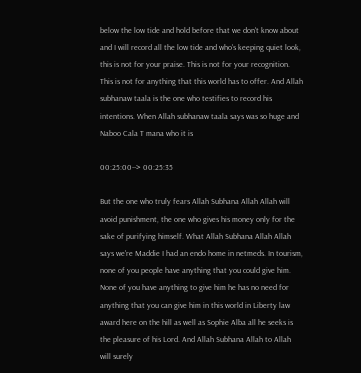below the low tide and hold before that we don't know about and I will record all the low tide and who's keeping quiet look, this is not for your praise. This is not for your recognition. This is not for anything that this world has to offer. And Allah subhanaw taala is the one who testifies to record his intentions. When Allah subhanaw taala says was so huge and Naboo Cala T mana who it is

00:25:00--> 00:25:35

But the one who truly fears Allah Subhana Allah Allah will avoid punishment, the one who gives his money only for the sake of purifying himself. What Allah Subhana Allah Allah says we're Maddie I had an endo home in netmeds. In tourism, none of you people have anything that you could give him. None of you have anything to give him he has no need for anything that you can give him in this world in Liberty law award here on the hill as well as Sophie Alba all he seeks is the pleasure of his Lord. And Allah Subhana Allah to Allah will surely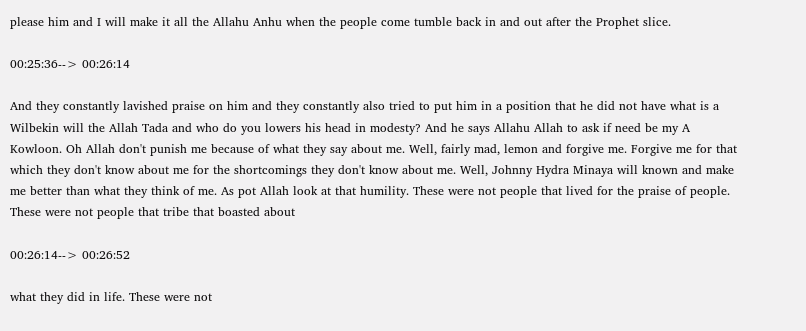please him and I will make it all the Allahu Anhu when the people come tumble back in and out after the Prophet slice.

00:25:36--> 00:26:14

And they constantly lavished praise on him and they constantly also tried to put him in a position that he did not have what is a Wilbekin will the Allah Tada and who do you lowers his head in modesty? And he says Allahu Allah to ask if need be my A Kowloon. Oh Allah don't punish me because of what they say about me. Well, fairly mad, lemon and forgive me. Forgive me for that which they don't know about me for the shortcomings they don't know about me. Well, Johnny Hydra Minaya will known and make me better than what they think of me. As pot Allah look at that humility. These were not people that lived for the praise of people. These were not people that tribe that boasted about

00:26:14--> 00:26:52

what they did in life. These were not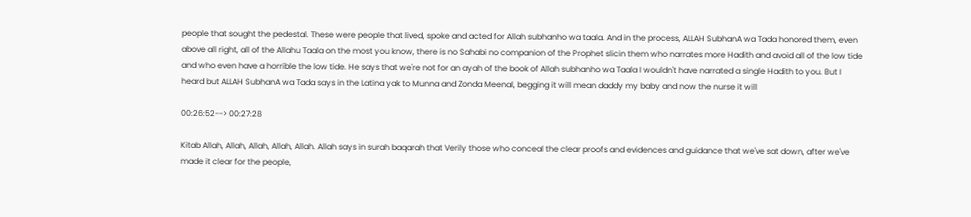people that sought the pedestal. These were people that lived, spoke and acted for Allah subhanho wa taala. And in the process, ALLAH SubhanA wa Tada honored them, even above all right, all of the Allahu Taala on the most you know, there is no Sahabi no companion of the Prophet slicin them who narrates more Hadith and avoid all of the low tide and who even have a horrible the low tide. He says that we're not for an ayah of the book of Allah subhanho wa Taala I wouldn't have narrated a single Hadith to you. But I heard but ALLAH SubhanA wa Tada says in the Latina yak to Munna and Zonda Meenal, begging it will mean daddy my baby and now the nurse it will

00:26:52--> 00:27:28

Kitab Allah, Allah, Allah, Allah, Allah. Allah says in surah baqarah that Verily those who conceal the clear proofs and evidences and guidance that we've sat down, after we've made it clear for the people,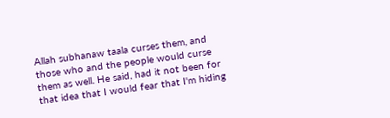Allah subhanaw taala curses them, and those who and the people would curse them as well. He said, had it not been for that idea that I would fear that I'm hiding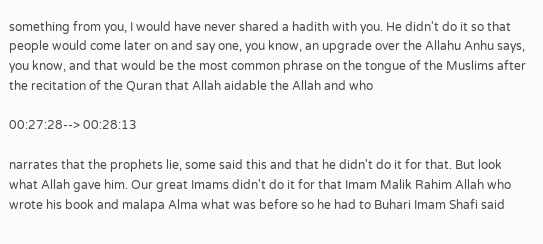something from you, I would have never shared a hadith with you. He didn't do it so that people would come later on and say one, you know, an upgrade over the Allahu Anhu says, you know, and that would be the most common phrase on the tongue of the Muslims after the recitation of the Quran that Allah aidable the Allah and who

00:27:28--> 00:28:13

narrates that the prophets lie, some said this and that he didn't do it for that. But look what Allah gave him. Our great Imams didn't do it for that Imam Malik Rahim Allah who wrote his book and malapa Alma what was before so he had to Buhari Imam Shafi said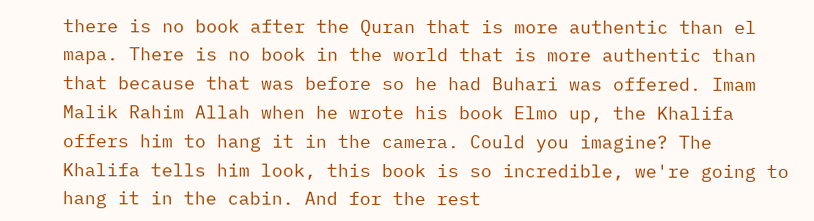there is no book after the Quran that is more authentic than el mapa. There is no book in the world that is more authentic than that because that was before so he had Buhari was offered. Imam Malik Rahim Allah when he wrote his book Elmo up, the Khalifa offers him to hang it in the camera. Could you imagine? The Khalifa tells him look, this book is so incredible, we're going to hang it in the cabin. And for the rest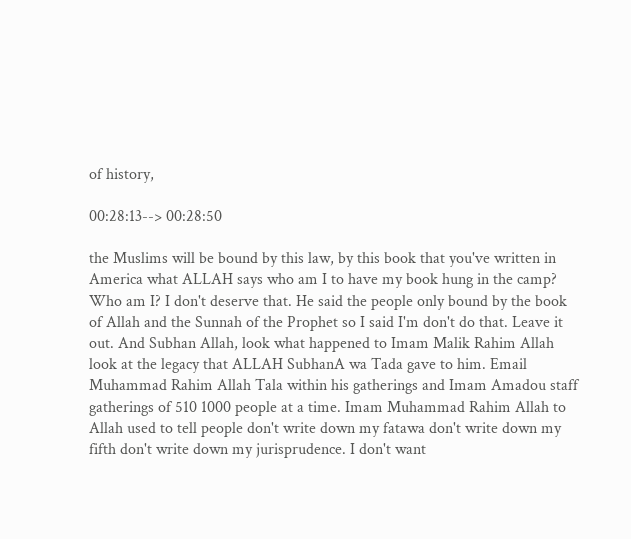of history,

00:28:13--> 00:28:50

the Muslims will be bound by this law, by this book that you've written in America what ALLAH says who am I to have my book hung in the camp? Who am I? I don't deserve that. He said the people only bound by the book of Allah and the Sunnah of the Prophet so I said I'm don't do that. Leave it out. And Subhan Allah, look what happened to Imam Malik Rahim Allah look at the legacy that ALLAH SubhanA wa Tada gave to him. Email Muhammad Rahim Allah Tala within his gatherings and Imam Amadou staff gatherings of 510 1000 people at a time. Imam Muhammad Rahim Allah to Allah used to tell people don't write down my fatawa don't write down my fifth don't write down my jurisprudence. I don't want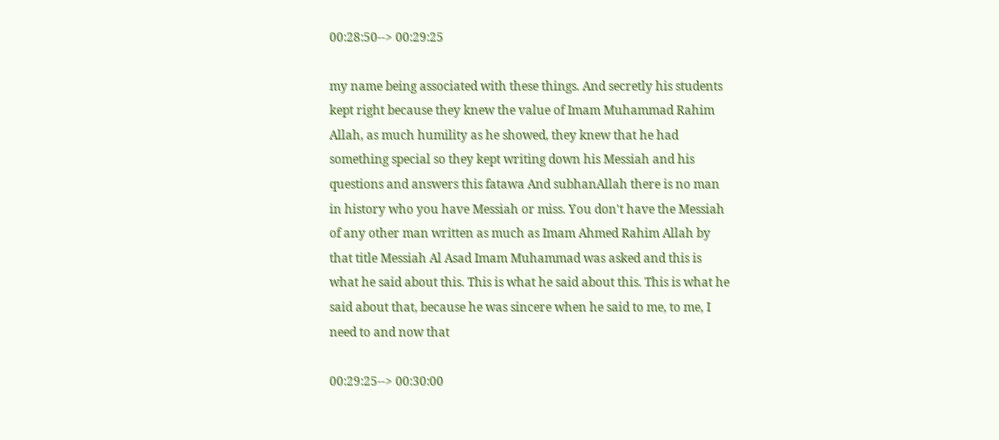00:28:50--> 00:29:25

my name being associated with these things. And secretly his students kept right because they knew the value of Imam Muhammad Rahim Allah, as much humility as he showed, they knew that he had something special so they kept writing down his Messiah and his questions and answers this fatawa And subhanAllah there is no man in history who you have Messiah or miss. You don't have the Messiah of any other man written as much as Imam Ahmed Rahim Allah by that title Messiah Al Asad Imam Muhammad was asked and this is what he said about this. This is what he said about this. This is what he said about that, because he was sincere when he said to me, to me, I need to and now that

00:29:25--> 00:30:00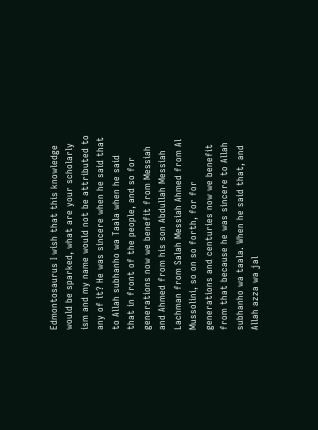Edmontosaurus I wish that this knowledge would be sparked, what are your scholarly ism and my name would not be attributed to any of it? He was sincere when he said that to Allah subhanho wa Taala when he said that in front of the people, and so for generations now we benefit from Messiah and Ahmed from his son Abdullah Messiah Lachman from Salah Messiah Ahmed from Al Mussolini, so on so forth, for for generations and centuries now we benefit from that because he was sincere to Allah subhanho wa taala. When he said that, and Allah azza wa jal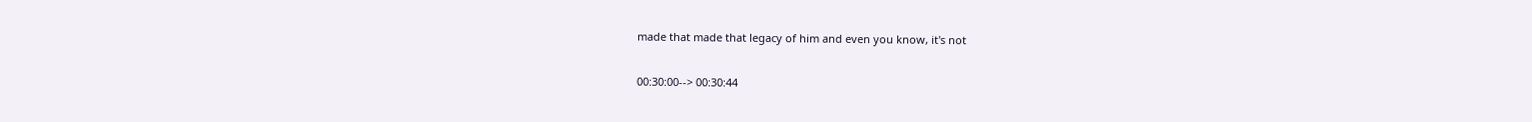made that made that legacy of him and even you know, it's not

00:30:00--> 00:30:44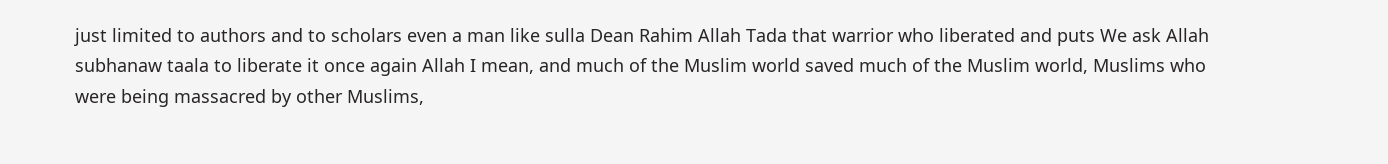just limited to authors and to scholars even a man like sulla Dean Rahim Allah Tada that warrior who liberated and puts We ask Allah subhanaw taala to liberate it once again Allah I mean, and much of the Muslim world saved much of the Muslim world, Muslims who were being massacred by other Muslims,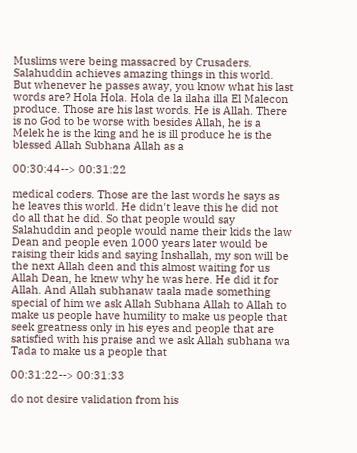Muslims were being massacred by Crusaders. Salahuddin achieves amazing things in this world. But whenever he passes away, you know what his last words are? Hola Hola. Hola de la ilaha illa El Malecon produce. Those are his last words. He is Allah. There is no God to be worse with besides Allah, he is a Melek he is the king and he is ill produce he is the blessed Allah Subhana Allah as a

00:30:44--> 00:31:22

medical coders. Those are the last words he says as he leaves this world. He didn't leave this he did not do all that he did. So that people would say Salahuddin and people would name their kids the law Dean and people even 1000 years later would be raising their kids and saying Inshallah, my son will be the next Allah deen and this almost waiting for us Allah Dean, he knew why he was here. He did it for Allah. And Allah subhanaw taala made something special of him we ask Allah Subhana Allah to Allah to make us people have humility to make us people that seek greatness only in his eyes and people that are satisfied with his praise and we ask Allah subhana wa Tada to make us a people that

00:31:22--> 00:31:33

do not desire validation from his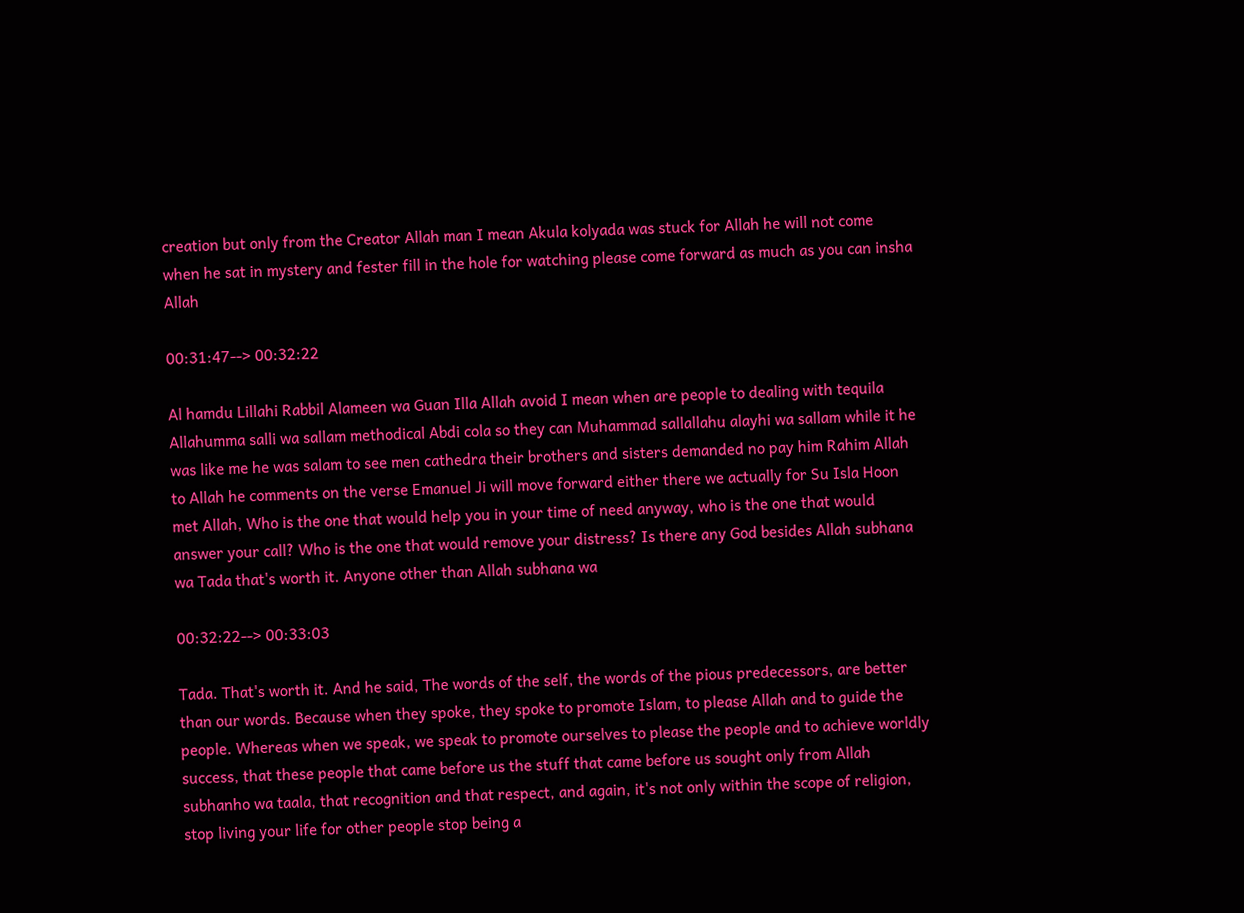creation but only from the Creator Allah man I mean Akula kolyada was stuck for Allah he will not come when he sat in mystery and fester fill in the hole for watching please come forward as much as you can insha Allah

00:31:47--> 00:32:22

Al hamdu Lillahi Rabbil Alameen wa Guan Illa Allah avoid I mean when are people to dealing with tequila Allahumma salli wa sallam methodical Abdi cola so they can Muhammad sallallahu alayhi wa sallam while it he was like me he was salam to see men cathedra their brothers and sisters demanded no pay him Rahim Allah to Allah he comments on the verse Emanuel Ji will move forward either there we actually for Su Isla Hoon met Allah, Who is the one that would help you in your time of need anyway, who is the one that would answer your call? Who is the one that would remove your distress? Is there any God besides Allah subhana wa Tada that's worth it. Anyone other than Allah subhana wa

00:32:22--> 00:33:03

Tada. That's worth it. And he said, The words of the self, the words of the pious predecessors, are better than our words. Because when they spoke, they spoke to promote Islam, to please Allah and to guide the people. Whereas when we speak, we speak to promote ourselves to please the people and to achieve worldly success, that these people that came before us the stuff that came before us sought only from Allah subhanho wa taala, that recognition and that respect, and again, it's not only within the scope of religion, stop living your life for other people stop being a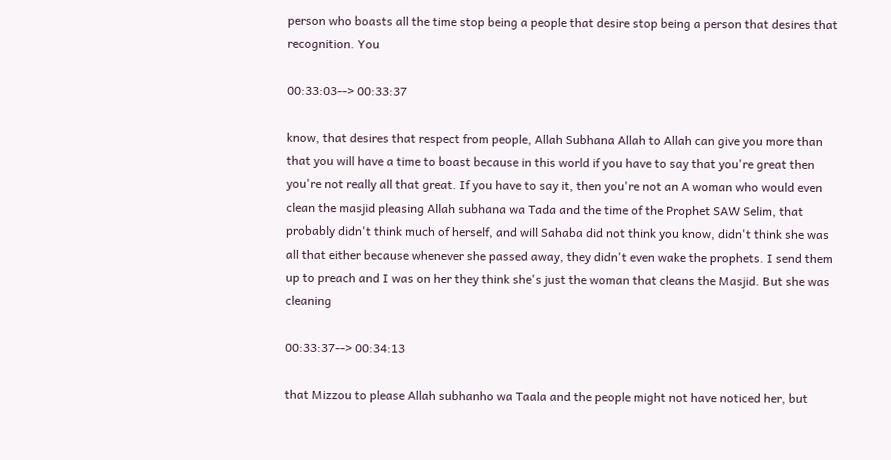person who boasts all the time stop being a people that desire stop being a person that desires that recognition. You

00:33:03--> 00:33:37

know, that desires that respect from people, Allah Subhana Allah to Allah can give you more than that you will have a time to boast because in this world if you have to say that you're great then you're not really all that great. If you have to say it, then you're not an A woman who would even clean the masjid pleasing Allah subhana wa Tada and the time of the Prophet SAW Selim, that probably didn't think much of herself, and will Sahaba did not think you know, didn't think she was all that either because whenever she passed away, they didn't even wake the prophets. I send them up to preach and I was on her they think she's just the woman that cleans the Masjid. But she was cleaning

00:33:37--> 00:34:13

that Mizzou to please Allah subhanho wa Taala and the people might not have noticed her, but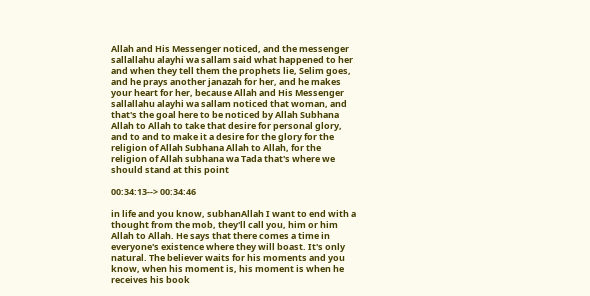Allah and His Messenger noticed, and the messenger sallallahu alayhi wa sallam said what happened to her and when they tell them the prophets lie, Selim goes, and he prays another janazah for her, and he makes your heart for her, because Allah and His Messenger sallallahu alayhi wa sallam noticed that woman, and that's the goal here to be noticed by Allah Subhana Allah to Allah to take that desire for personal glory, and to and to make it a desire for the glory for the religion of Allah Subhana Allah to Allah, for the religion of Allah subhana wa Tada that's where we should stand at this point

00:34:13--> 00:34:46

in life and you know, subhanAllah I want to end with a thought from the mob, they'll call you, him or him Allah to Allah. He says that there comes a time in everyone's existence where they will boast. It's only natural. The believer waits for his moments and you know, when his moment is, his moment is when he receives his book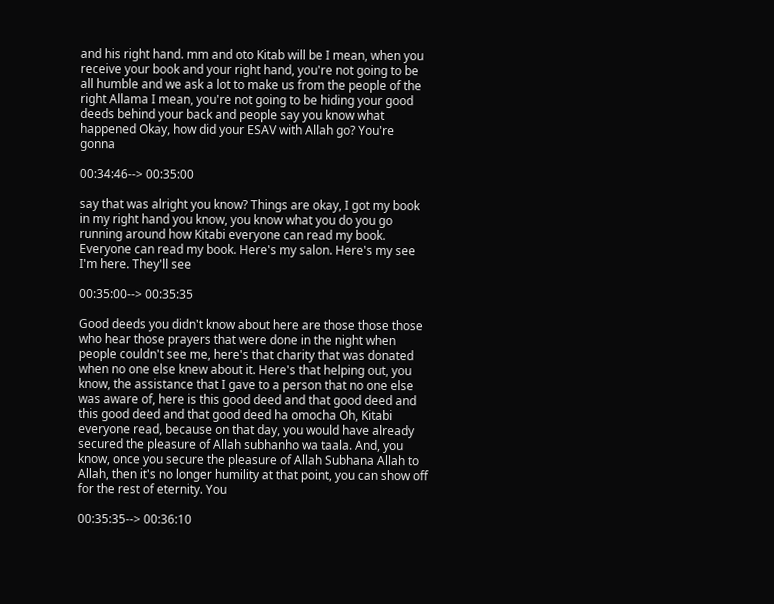and his right hand. mm and oto Kitab will be I mean, when you receive your book and your right hand, you're not going to be all humble and we ask a lot to make us from the people of the right Allama I mean, you're not going to be hiding your good deeds behind your back and people say you know what happened Okay, how did your ESAV with Allah go? You're gonna

00:34:46--> 00:35:00

say that was alright you know? Things are okay, I got my book in my right hand you know, you know what you do you go running around how Kitabi everyone can read my book. Everyone can read my book. Here's my salon. Here's my see I'm here. They'll see

00:35:00--> 00:35:35

Good deeds you didn't know about here are those those those who hear those prayers that were done in the night when people couldn't see me, here's that charity that was donated when no one else knew about it. Here's that helping out, you know, the assistance that I gave to a person that no one else was aware of, here is this good deed and that good deed and this good deed and that good deed ha omocha Oh, Kitabi everyone read, because on that day, you would have already secured the pleasure of Allah subhanho wa taala. And, you know, once you secure the pleasure of Allah Subhana Allah to Allah, then it's no longer humility at that point, you can show off for the rest of eternity. You

00:35:35--> 00:36:10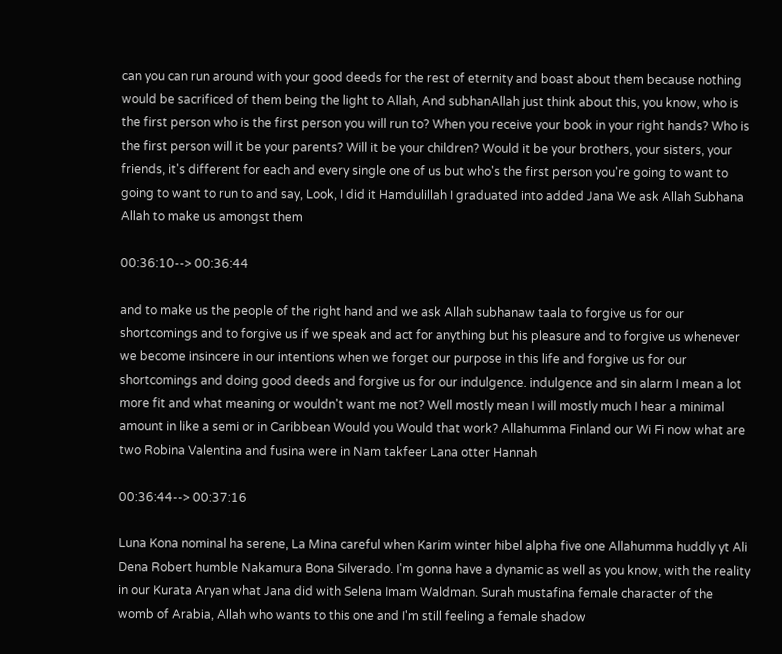can you can run around with your good deeds for the rest of eternity and boast about them because nothing would be sacrificed of them being the light to Allah, And subhanAllah just think about this, you know, who is the first person who is the first person you will run to? When you receive your book in your right hands? Who is the first person will it be your parents? Will it be your children? Would it be your brothers, your sisters, your friends, it's different for each and every single one of us but who's the first person you're going to want to going to want to run to and say, Look, I did it Hamdulillah I graduated into added Jana We ask Allah Subhana Allah to make us amongst them

00:36:10--> 00:36:44

and to make us the people of the right hand and we ask Allah subhanaw taala to forgive us for our shortcomings and to forgive us if we speak and act for anything but his pleasure and to forgive us whenever we become insincere in our intentions when we forget our purpose in this life and forgive us for our shortcomings and doing good deeds and forgive us for our indulgence. indulgence and sin alarm I mean a lot more fit and what meaning or wouldn't want me not? Well mostly mean I will mostly much I hear a minimal amount in like a semi or in Caribbean Would you Would that work? Allahumma Finland our Wi Fi now what are two Robina Valentina and fusina were in Nam takfeer Lana otter Hannah

00:36:44--> 00:37:16

Luna Kona nominal ha serene, La Mina careful when Karim winter hibel alpha five one Allahumma huddly yt Ali Dena Robert humble Nakamura Bona Silverado. I'm gonna have a dynamic as well as you know, with the reality in our Kurata Aryan what Jana did with Selena Imam Waldman. Surah mustafina female character of the womb of Arabia, Allah who wants to this one and I'm still feeling a female shadow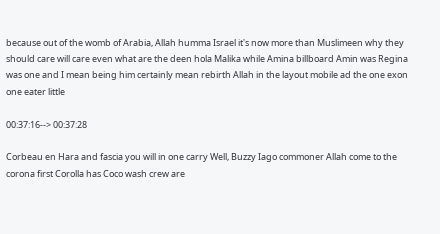because out of the womb of Arabia, Allah humma Israel it's now more than Muslimeen why they should care will care even what are the deen hola Malika while Amina billboard Amin was Regina was one and I mean being him certainly mean rebirth Allah in the layout mobile ad the one exon one eater little

00:37:16--> 00:37:28

Corbeau en Hara and fascia you will in one carry Well, Buzzy Iago commoner Allah come to the corona first Corolla has Coco wash crew are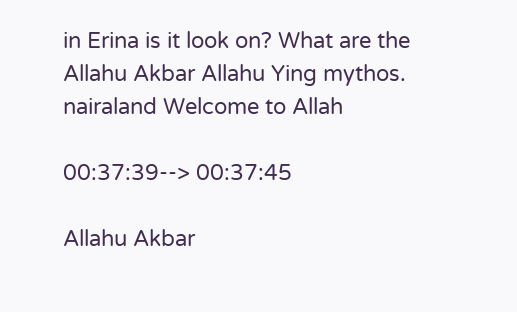in Erina is it look on? What are the Allahu Akbar Allahu Ying mythos. nairaland Welcome to Allah

00:37:39--> 00:37:45

Allahu Akbar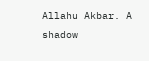Allahu Akbar. A shadow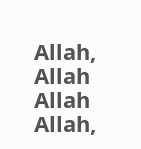Allah, Allah Allah Allah,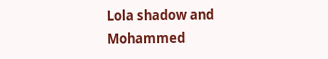Lola shadow and Mohammed